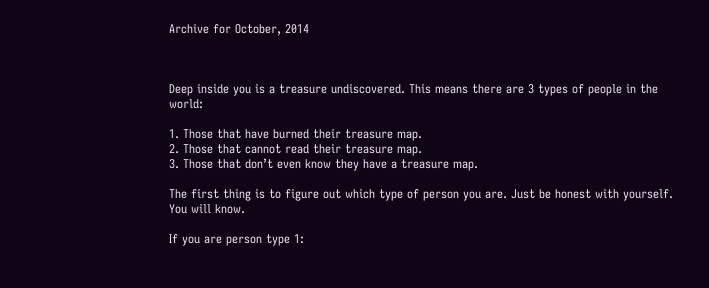Archive for October, 2014



Deep inside you is a treasure undiscovered. This means there are 3 types of people in the world:

1. Those that have burned their treasure map.
2. Those that cannot read their treasure map.
3. Those that don’t even know they have a treasure map.

The first thing is to figure out which type of person you are. Just be honest with yourself. You will know.

If you are person type 1: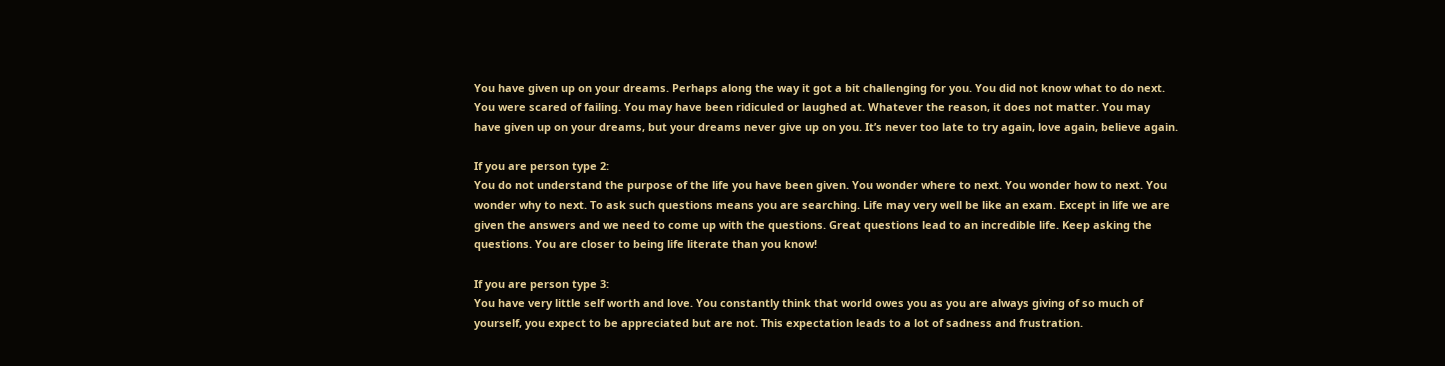You have given up on your dreams. Perhaps along the way it got a bit challenging for you. You did not know what to do next. You were scared of failing. You may have been ridiculed or laughed at. Whatever the reason, it does not matter. You may have given up on your dreams, but your dreams never give up on you. It’s never too late to try again, love again, believe again.

If you are person type 2:
You do not understand the purpose of the life you have been given. You wonder where to next. You wonder how to next. You wonder why to next. To ask such questions means you are searching. Life may very well be like an exam. Except in life we are given the answers and we need to come up with the questions. Great questions lead to an incredible life. Keep asking the questions. You are closer to being life literate than you know!

If you are person type 3:
You have very little self worth and love. You constantly think that world owes you as you are always giving of so much of yourself, you expect to be appreciated but are not. This expectation leads to a lot of sadness and frustration.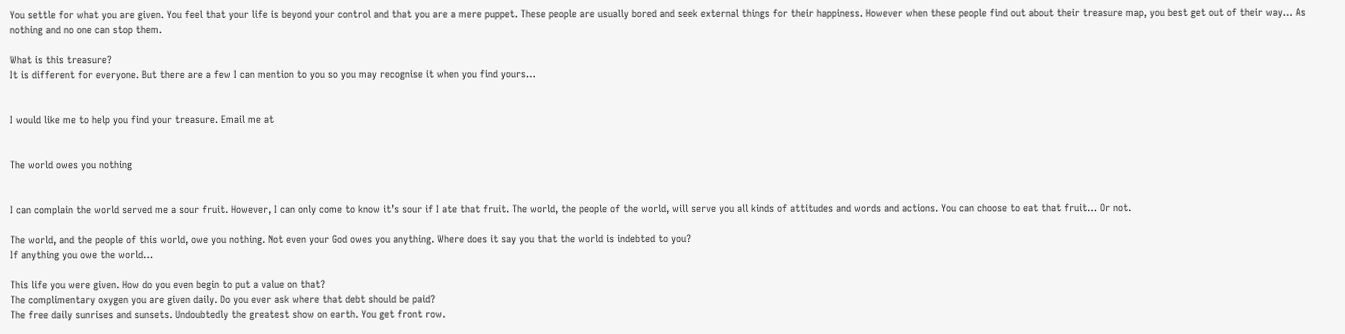You settle for what you are given. You feel that your life is beyond your control and that you are a mere puppet. These people are usually bored and seek external things for their happiness. However when these people find out about their treasure map, you best get out of their way… As nothing and no one can stop them.

What is this treasure?
It is different for everyone. But there are a few I can mention to you so you may recognise it when you find yours…


I would like me to help you find your treasure. Email me at


The world owes you nothing


I can complain the world served me a sour fruit. However, I can only come to know it’s sour if I ate that fruit. The world, the people of the world, will serve you all kinds of attitudes and words and actions. You can choose to eat that fruit… Or not.

The world, and the people of this world, owe you nothing. Not even your God owes you anything. Where does it say you that the world is indebted to you?
If anything you owe the world…

This life you were given. How do you even begin to put a value on that?
The complimentary oxygen you are given daily. Do you ever ask where that debt should be paid?
The free daily sunrises and sunsets. Undoubtedly the greatest show on earth. You get front row.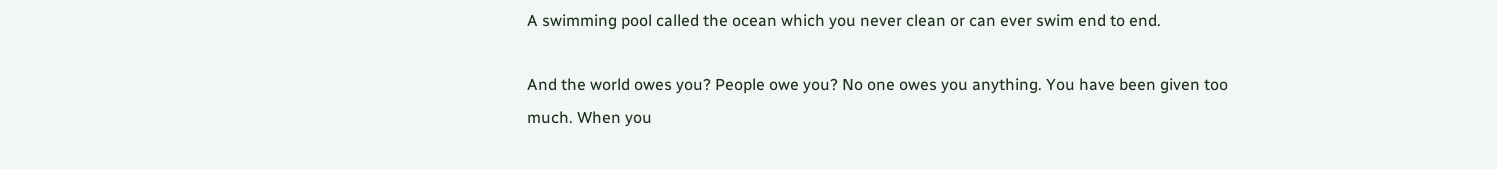A swimming pool called the ocean which you never clean or can ever swim end to end.

And the world owes you? People owe you? No one owes you anything. You have been given too much. When you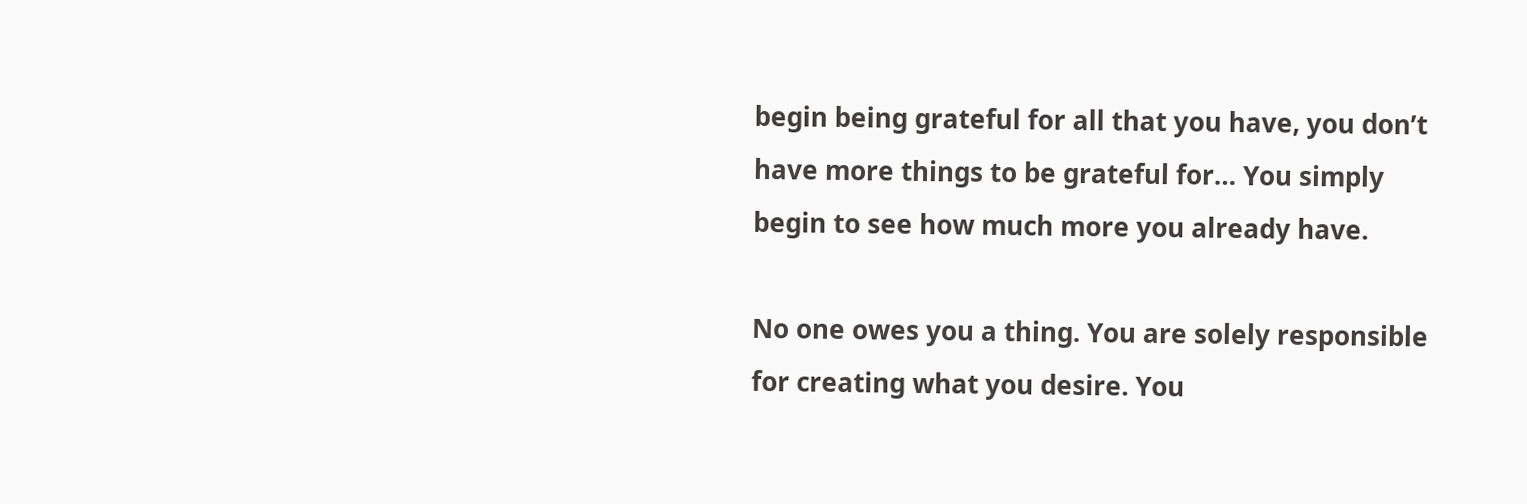begin being grateful for all that you have, you don’t have more things to be grateful for… You simply begin to see how much more you already have.

No one owes you a thing. You are solely responsible for creating what you desire. You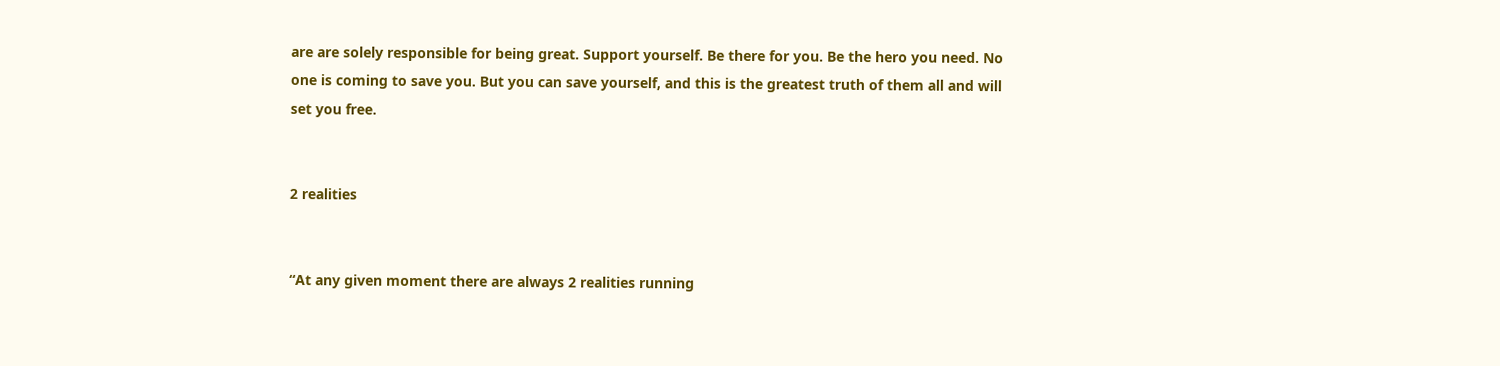are are solely responsible for being great. Support yourself. Be there for you. Be the hero you need. No one is coming to save you. But you can save yourself, and this is the greatest truth of them all and will set you free.


2 realities


“At any given moment there are always 2 realities running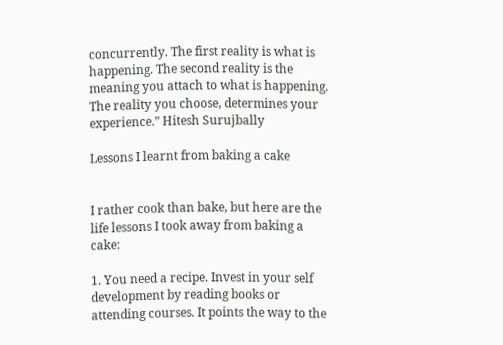concurrently. The first reality is what is happening. The second reality is the meaning you attach to what is happening. The reality you choose, determines your experience.” Hitesh Surujbally

Lessons I learnt from baking a cake


I rather cook than bake, but here are the life lessons I took away from baking a cake:

1. You need a recipe. Invest in your self development by reading books or attending courses. It points the way to the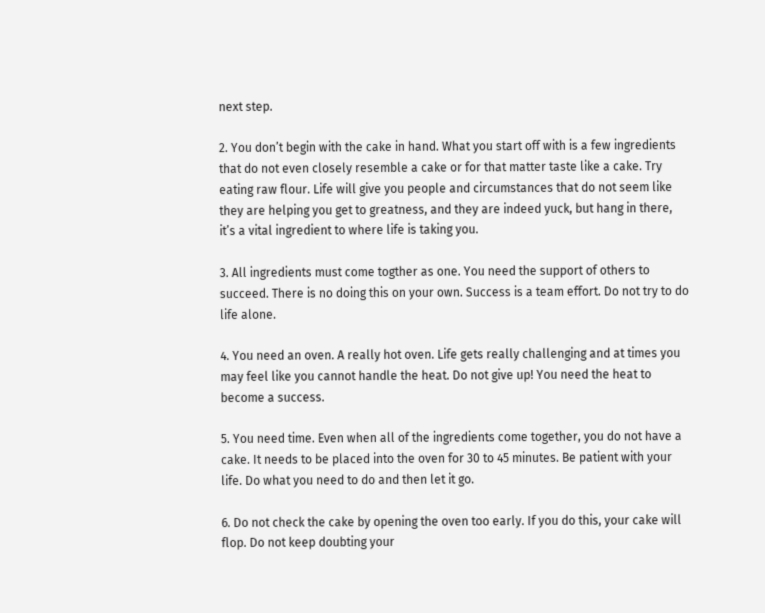next step.

2. You don’t begin with the cake in hand. What you start off with is a few ingredients that do not even closely resemble a cake or for that matter taste like a cake. Try eating raw flour. Life will give you people and circumstances that do not seem like they are helping you get to greatness, and they are indeed yuck, but hang in there, it’s a vital ingredient to where life is taking you.

3. All ingredients must come togther as one. You need the support of others to succeed. There is no doing this on your own. Success is a team effort. Do not try to do life alone.

4. You need an oven. A really hot oven. Life gets really challenging and at times you may feel like you cannot handle the heat. Do not give up! You need the heat to become a success.

5. You need time. Even when all of the ingredients come together, you do not have a cake. It needs to be placed into the oven for 30 to 45 minutes. Be patient with your life. Do what you need to do and then let it go.

6. Do not check the cake by opening the oven too early. If you do this, your cake will flop. Do not keep doubting your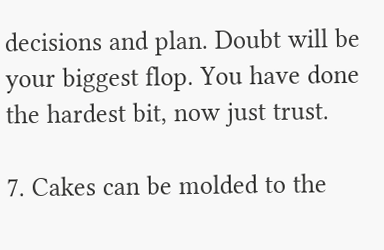decisions and plan. Doubt will be your biggest flop. You have done the hardest bit, now just trust.

7. Cakes can be molded to the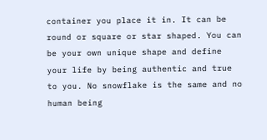container you place it in. It can be round or square or star shaped. You can be your own unique shape and define your life by being authentic and true to you. No snowflake is the same and no human being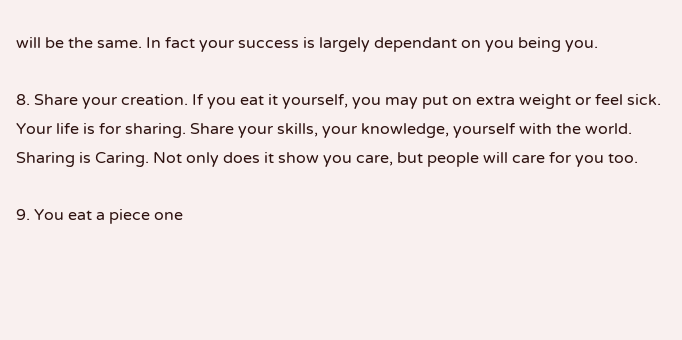will be the same. In fact your success is largely dependant on you being you.

8. Share your creation. If you eat it yourself, you may put on extra weight or feel sick. Your life is for sharing. Share your skills, your knowledge, yourself with the world. Sharing is Caring. Not only does it show you care, but people will care for you too.

9. You eat a piece one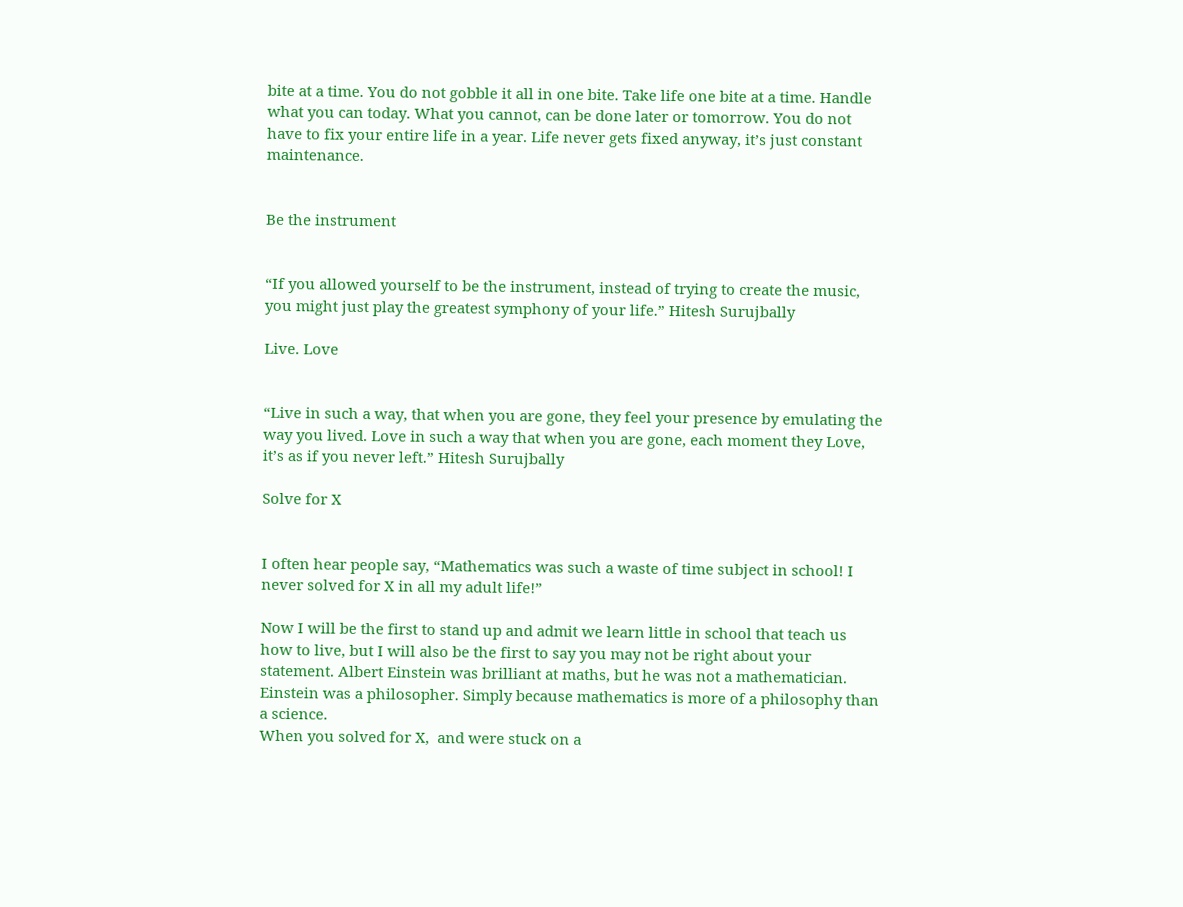bite at a time. You do not gobble it all in one bite. Take life one bite at a time. Handle what you can today. What you cannot, can be done later or tomorrow. You do not have to fix your entire life in a year. Life never gets fixed anyway, it’s just constant maintenance.


Be the instrument


“If you allowed yourself to be the instrument, instead of trying to create the music, you might just play the greatest symphony of your life.” Hitesh Surujbally

Live. Love


“Live in such a way, that when you are gone, they feel your presence by emulating the way you lived. Love in such a way that when you are gone, each moment they Love, it’s as if you never left.” Hitesh Surujbally

Solve for X


I often hear people say, “Mathematics was such a waste of time subject in school! I never solved for X in all my adult life!”

Now I will be the first to stand up and admit we learn little in school that teach us how to live, but I will also be the first to say you may not be right about your statement. Albert Einstein was brilliant at maths, but he was not a mathematician. Einstein was a philosopher. Simply because mathematics is more of a philosophy than a science.
When you solved for X,  and were stuck on a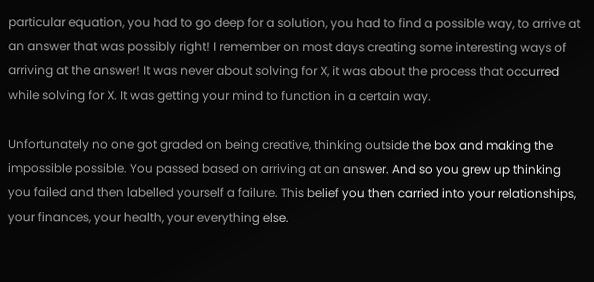particular equation, you had to go deep for a solution, you had to find a possible way, to arrive at an answer that was possibly right! I remember on most days creating some interesting ways of arriving at the answer! It was never about solving for X, it was about the process that occurred while solving for X. It was getting your mind to function in a certain way.

Unfortunately no one got graded on being creative, thinking outside the box and making the impossible possible. You passed based on arriving at an answer. And so you grew up thinking you failed and then labelled yourself a failure. This belief you then carried into your relationships, your finances, your health, your everything else.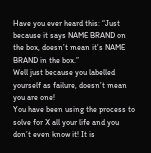Have you ever heard this: “Just because it says NAME BRAND on the box, doesn’t mean it’s NAME BRAND in the box.”
Well just because you labelled yourself as failure, doesn’t mean you are one!
You have been using the process to solve for X all your life and you don’t even know it! It is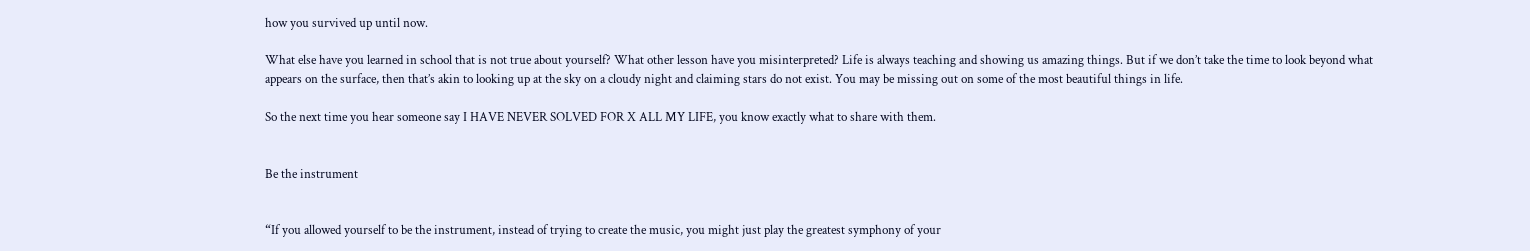how you survived up until now.

What else have you learned in school that is not true about yourself? What other lesson have you misinterpreted? Life is always teaching and showing us amazing things. But if we don’t take the time to look beyond what appears on the surface, then that’s akin to looking up at the sky on a cloudy night and claiming stars do not exist. You may be missing out on some of the most beautiful things in life.

So the next time you hear someone say I HAVE NEVER SOLVED FOR X ALL MY LIFE, you know exactly what to share with them.


Be the instrument


“If you allowed yourself to be the instrument, instead of trying to create the music, you might just play the greatest symphony of your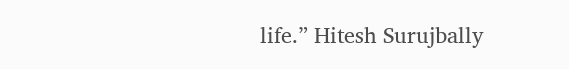life.” Hitesh Surujbally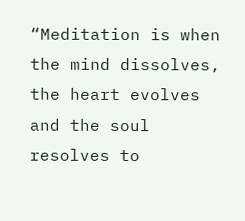“Meditation is when the mind dissolves, the heart evolves and the soul resolves to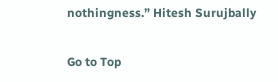nothingness.” Hitesh Surujbally

Go to Top